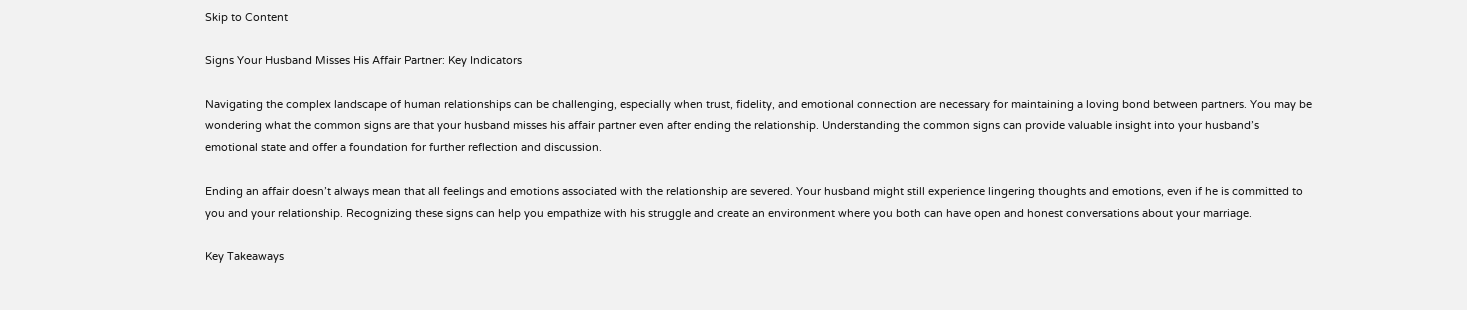Skip to Content

Signs Your Husband Misses His Affair Partner: Key Indicators

Navigating the complex landscape of human relationships can be challenging, especially when trust, fidelity, and emotional connection are necessary for maintaining a loving bond between partners. You may be wondering what the common signs are that your husband misses his affair partner even after ending the relationship. Understanding the common signs can provide valuable insight into your husband’s emotional state and offer a foundation for further reflection and discussion.

Ending an affair doesn’t always mean that all feelings and emotions associated with the relationship are severed. Your husband might still experience lingering thoughts and emotions, even if he is committed to you and your relationship. Recognizing these signs can help you empathize with his struggle and create an environment where you both can have open and honest conversations about your marriage.

Key Takeaways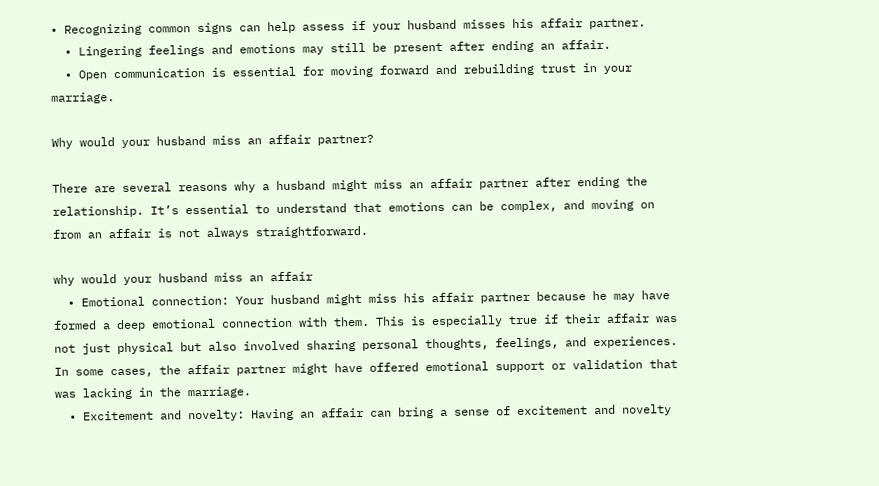• Recognizing common signs can help assess if your husband misses his affair partner.
  • Lingering feelings and emotions may still be present after ending an affair.
  • Open communication is essential for moving forward and rebuilding trust in your marriage.

Why would your husband miss an affair partner?

There are several reasons why a husband might miss an affair partner after ending the relationship. It’s essential to understand that emotions can be complex, and moving on from an affair is not always straightforward.

why would your husband miss an affair
  • Emotional connection: Your husband might miss his affair partner because he may have formed a deep emotional connection with them. This is especially true if their affair was not just physical but also involved sharing personal thoughts, feelings, and experiences. In some cases, the affair partner might have offered emotional support or validation that was lacking in the marriage.
  • Excitement and novelty: Having an affair can bring a sense of excitement and novelty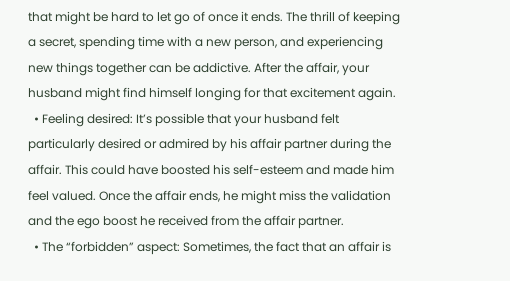that might be hard to let go of once it ends. The thrill of keeping a secret, spending time with a new person, and experiencing new things together can be addictive. After the affair, your husband might find himself longing for that excitement again.
  • Feeling desired: It’s possible that your husband felt particularly desired or admired by his affair partner during the affair. This could have boosted his self-esteem and made him feel valued. Once the affair ends, he might miss the validation and the ego boost he received from the affair partner.
  • The “forbidden” aspect: Sometimes, the fact that an affair is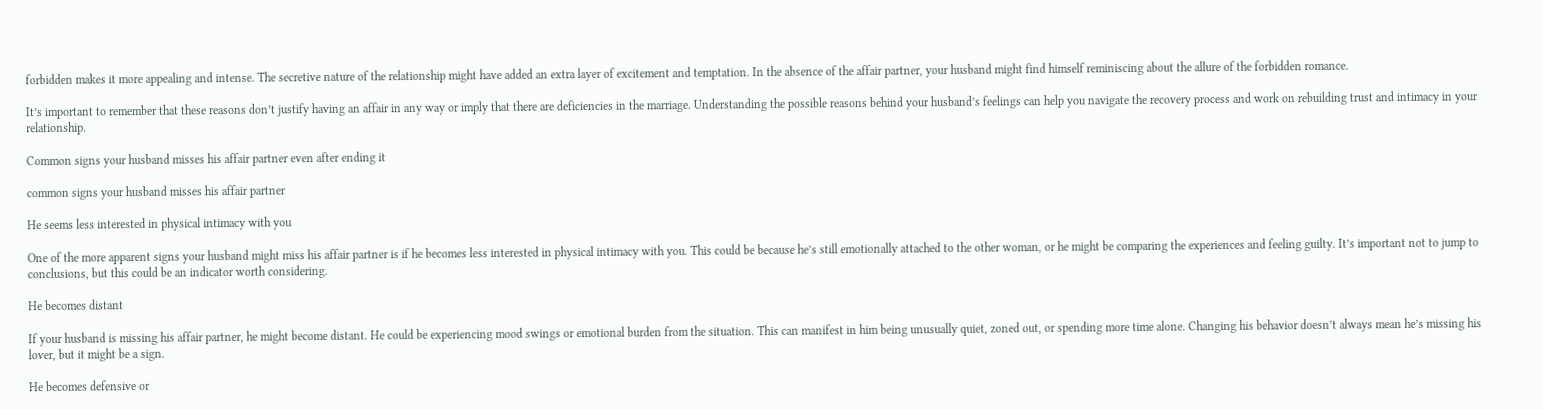forbidden makes it more appealing and intense. The secretive nature of the relationship might have added an extra layer of excitement and temptation. In the absence of the affair partner, your husband might find himself reminiscing about the allure of the forbidden romance.

It’s important to remember that these reasons don’t justify having an affair in any way or imply that there are deficiencies in the marriage. Understanding the possible reasons behind your husband’s feelings can help you navigate the recovery process and work on rebuilding trust and intimacy in your relationship.

Common signs your husband misses his affair partner even after ending it

common signs your husband misses his affair partner

He seems less interested in physical intimacy with you

One of the more apparent signs your husband might miss his affair partner is if he becomes less interested in physical intimacy with you. This could be because he’s still emotionally attached to the other woman, or he might be comparing the experiences and feeling guilty. It’s important not to jump to conclusions, but this could be an indicator worth considering.

He becomes distant

If your husband is missing his affair partner, he might become distant. He could be experiencing mood swings or emotional burden from the situation. This can manifest in him being unusually quiet, zoned out, or spending more time alone. Changing his behavior doesn’t always mean he’s missing his lover, but it might be a sign.

He becomes defensive or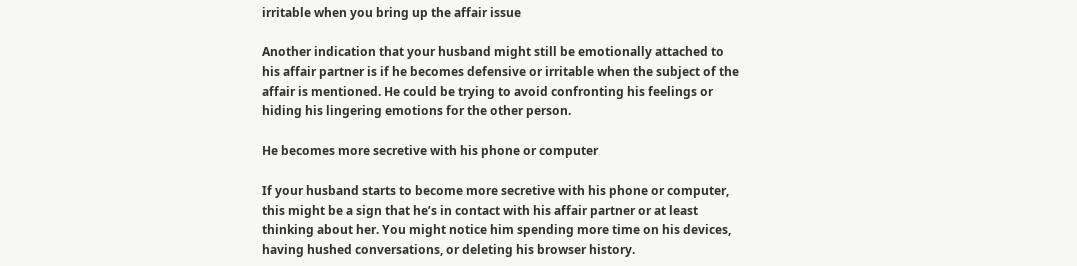irritable when you bring up the affair issue

Another indication that your husband might still be emotionally attached to his affair partner is if he becomes defensive or irritable when the subject of the affair is mentioned. He could be trying to avoid confronting his feelings or hiding his lingering emotions for the other person.

He becomes more secretive with his phone or computer

If your husband starts to become more secretive with his phone or computer, this might be a sign that he’s in contact with his affair partner or at least thinking about her. You might notice him spending more time on his devices, having hushed conversations, or deleting his browser history.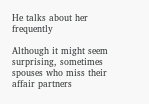He talks about her frequently

Although it might seem surprising, sometimes spouses who miss their affair partners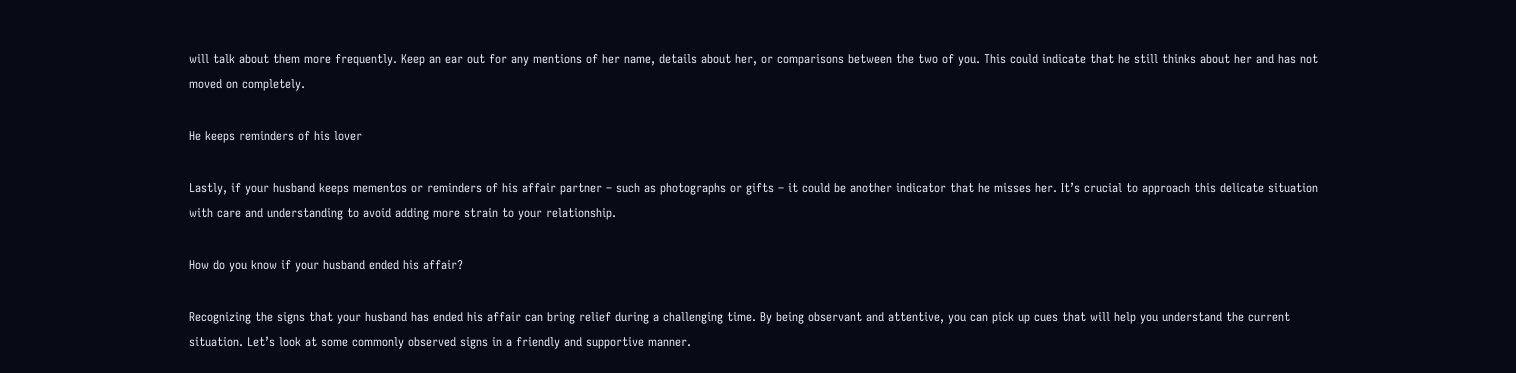will talk about them more frequently. Keep an ear out for any mentions of her name, details about her, or comparisons between the two of you. This could indicate that he still thinks about her and has not moved on completely.

He keeps reminders of his lover

Lastly, if your husband keeps mementos or reminders of his affair partner – such as photographs or gifts – it could be another indicator that he misses her. It’s crucial to approach this delicate situation with care and understanding to avoid adding more strain to your relationship.

How do you know if your husband ended his affair?

Recognizing the signs that your husband has ended his affair can bring relief during a challenging time. By being observant and attentive, you can pick up cues that will help you understand the current situation. Let’s look at some commonly observed signs in a friendly and supportive manner.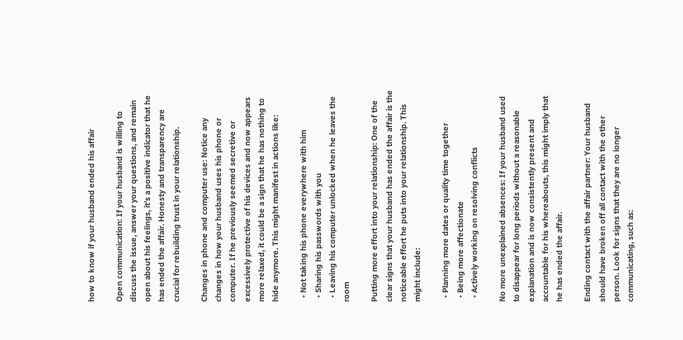how to know if your husband ended his affair

Open communication: If your husband is willing to discuss the issue, answer your questions, and remain open about his feelings, it’s a positive indicator that he has ended the affair. Honesty and transparency are crucial for rebuilding trust in your relationship.

Changes in phone and computer use: Notice any changes in how your husband uses his phone or computer. If he previously seemed secretive or excessively protective of his devices and now appears more relaxed, it could be a sign that he has nothing to hide anymore. This might manifest in actions like:

  • Not taking his phone everywhere with him
  • Sharing his passwords with you
  • Leaving his computer unlocked when he leaves the room

Putting more effort into your relationship: One of the clear signs that your husband has ended the affair is the noticeable effort he puts into your relationship. This might include:

  • Planning more dates or quality time together
  • Being more affectionate
  • Actively working on resolving conflicts

No more unexplained absences: If your husband used to disappear for long periods without a reasonable explanation and is now consistently present and accountable for his whereabouts, this might imply that he has ended the affair.

Ending contact with the affair partner: Your husband should have broken off all contact with the other person. Look for signs that they are no longer communicating, such as: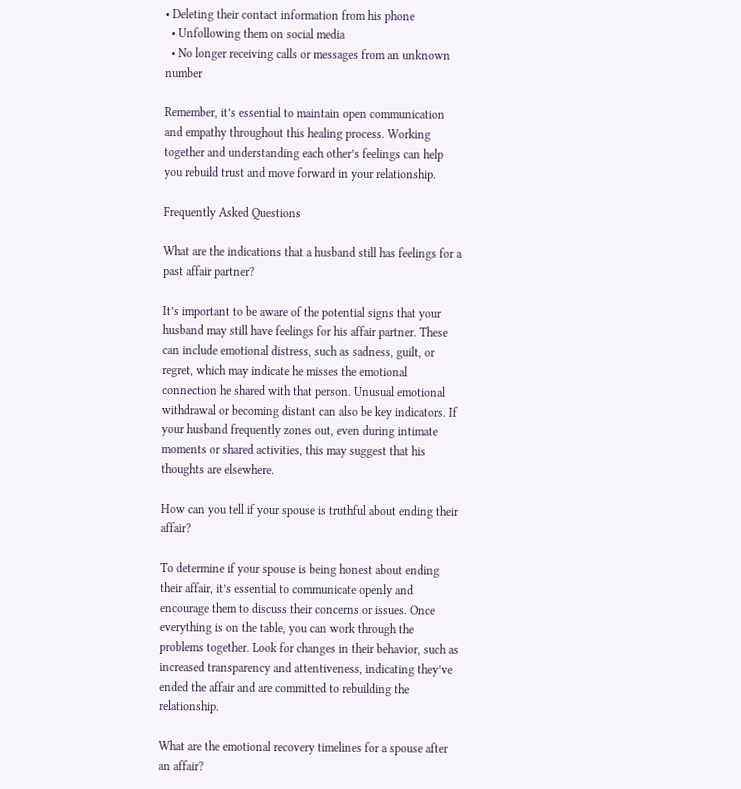• Deleting their contact information from his phone
  • Unfollowing them on social media
  • No longer receiving calls or messages from an unknown number

Remember, it’s essential to maintain open communication and empathy throughout this healing process. Working together and understanding each other’s feelings can help you rebuild trust and move forward in your relationship.

Frequently Asked Questions

What are the indications that a husband still has feelings for a past affair partner?

It’s important to be aware of the potential signs that your husband may still have feelings for his affair partner. These can include emotional distress, such as sadness, guilt, or regret, which may indicate he misses the emotional connection he shared with that person. Unusual emotional withdrawal or becoming distant can also be key indicators. If your husband frequently zones out, even during intimate moments or shared activities, this may suggest that his thoughts are elsewhere.

How can you tell if your spouse is truthful about ending their affair?

To determine if your spouse is being honest about ending their affair, it’s essential to communicate openly and encourage them to discuss their concerns or issues. Once everything is on the table, you can work through the problems together. Look for changes in their behavior, such as increased transparency and attentiveness, indicating they’ve ended the affair and are committed to rebuilding the relationship.

What are the emotional recovery timelines for a spouse after an affair?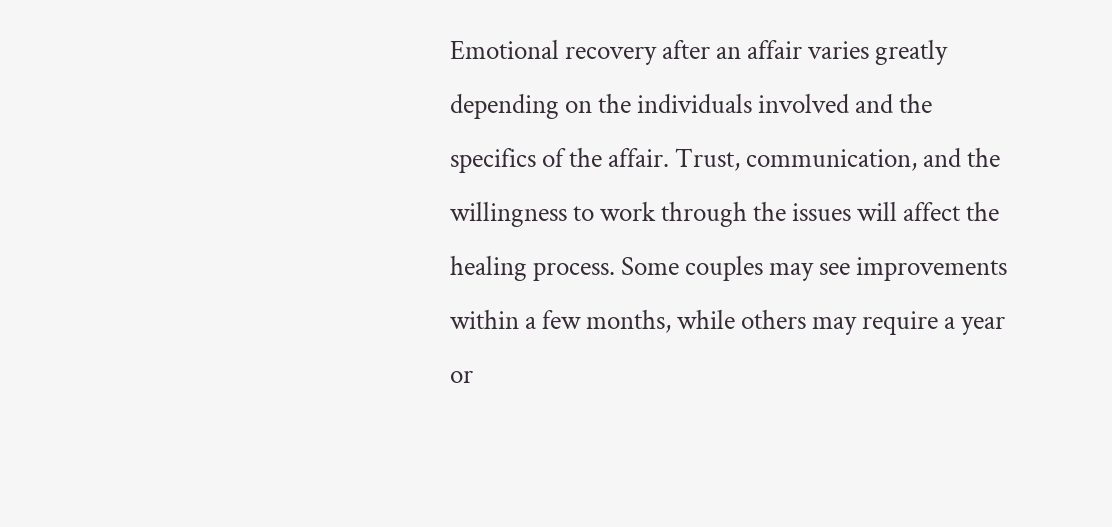Emotional recovery after an affair varies greatly depending on the individuals involved and the specifics of the affair. Trust, communication, and the willingness to work through the issues will affect the healing process. Some couples may see improvements within a few months, while others may require a year or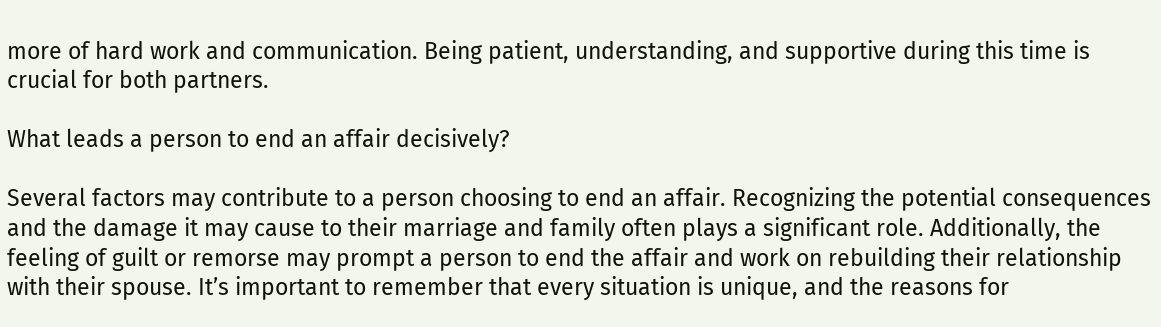more of hard work and communication. Being patient, understanding, and supportive during this time is crucial for both partners.

What leads a person to end an affair decisively?

Several factors may contribute to a person choosing to end an affair. Recognizing the potential consequences and the damage it may cause to their marriage and family often plays a significant role. Additionally, the feeling of guilt or remorse may prompt a person to end the affair and work on rebuilding their relationship with their spouse. It’s important to remember that every situation is unique, and the reasons for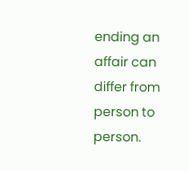ending an affair can differ from person to person.